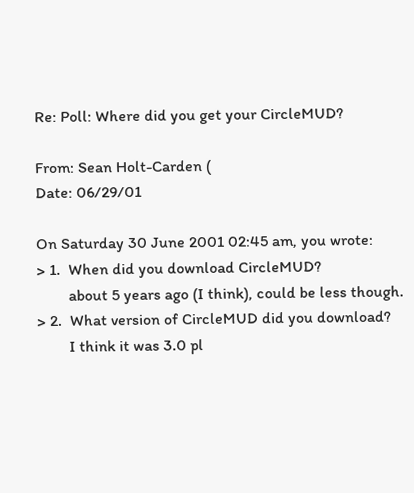Re: Poll: Where did you get your CircleMUD?

From: Sean Holt-Carden (
Date: 06/29/01

On Saturday 30 June 2001 02:45 am, you wrote:
> 1.  When did you download CircleMUD?
        about 5 years ago (I think), could be less though.
> 2.  What version of CircleMUD did you download?
        I think it was 3.0 pl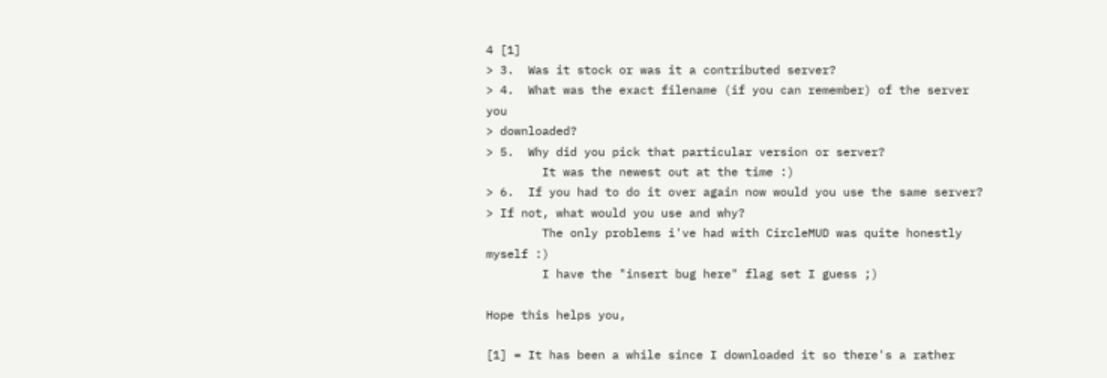4 [1]
> 3.  Was it stock or was it a contributed server?
> 4.  What was the exact filename (if you can remember) of the server you
> downloaded?
> 5.  Why did you pick that particular version or server?
        It was the newest out at the time :)
> 6.  If you had to do it over again now would you use the same server?
> If not, what would you use and why?
        The only problems i've had with CircleMUD was quite honestly myself :)
        I have the "insert bug here" flag set I guess ;)

Hope this helps you,

[1] = It has been a while since I downloaded it so there's a rather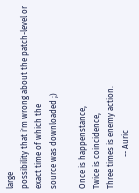large
possibility that i'm wrong about the patch-level or exact time of which the
source was downloaded ;)

Once is happenstance,
Twice is coincidence,
Three times is enemy action.
                -- Auric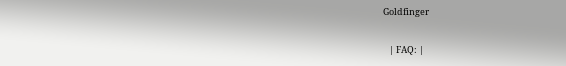Goldfinger

   | FAQ: |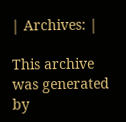| Archives: |

This archive was generated by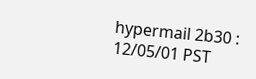hypermail 2b30 : 12/05/01 PST